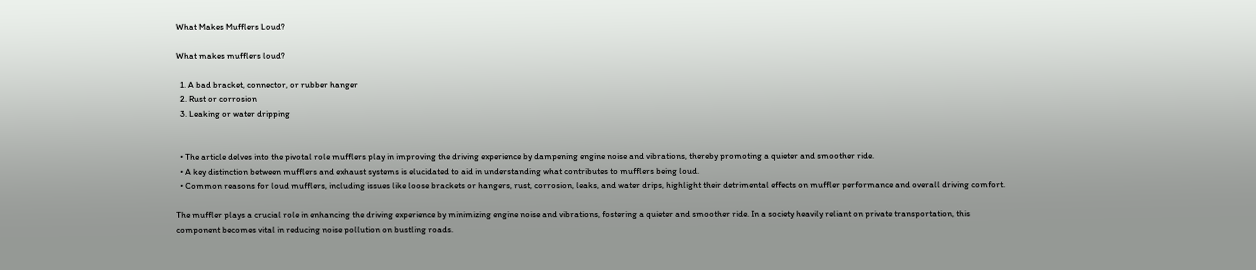What Makes Mufflers Loud?

What makes mufflers loud?

  1. A bad bracket, connector, or rubber hanger
  2. Rust or corrosion
  3. Leaking or water dripping


  • The article delves into the pivotal role mufflers play in improving the driving experience by dampening engine noise and vibrations, thereby promoting a quieter and smoother ride.
  • A key distinction between mufflers and exhaust systems is elucidated to aid in understanding what contributes to mufflers being loud.
  • Common reasons for loud mufflers, including issues like loose brackets or hangers, rust, corrosion, leaks, and water drips, highlight their detrimental effects on muffler performance and overall driving comfort.

The muffler plays a crucial role in enhancing the driving experience by minimizing engine noise and vibrations, fostering a quieter and smoother ride. In a society heavily reliant on private transportation, this component becomes vital in reducing noise pollution on bustling roads.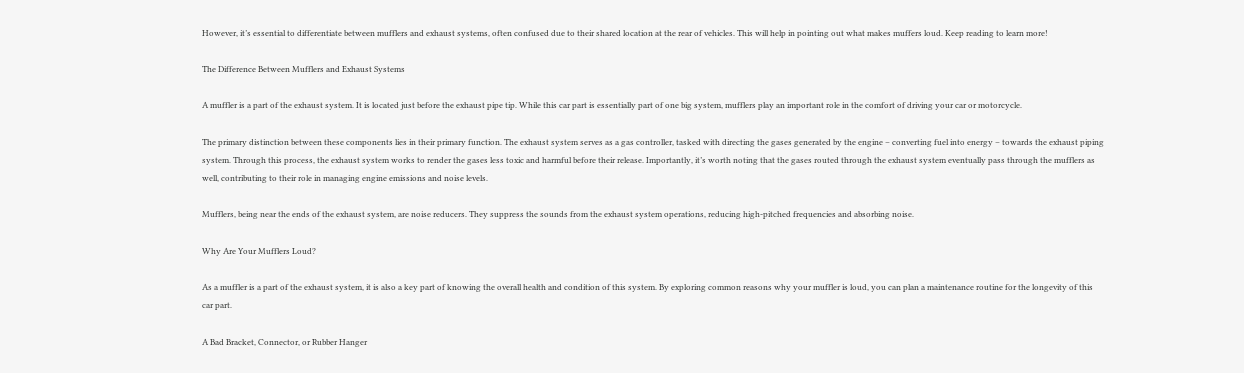However, it’s essential to differentiate between mufflers and exhaust systems, often confused due to their shared location at the rear of vehicles. This will help in pointing out what makes muffers loud. Keep reading to learn more!

The Difference Between Mufflers and Exhaust Systems

A muffler is a part of the exhaust system. It is located just before the exhaust pipe tip. While this car part is essentially part of one big system, mufflers play an important role in the comfort of driving your car or motorcycle.

The primary distinction between these components lies in their primary function. The exhaust system serves as a gas controller, tasked with directing the gases generated by the engine – converting fuel into energy – towards the exhaust piping system. Through this process, the exhaust system works to render the gases less toxic and harmful before their release. Importantly, it’s worth noting that the gases routed through the exhaust system eventually pass through the mufflers as well, contributing to their role in managing engine emissions and noise levels.

Mufflers, being near the ends of the exhaust system, are noise reducers. They suppress the sounds from the exhaust system operations, reducing high-pitched frequencies and absorbing noise.

Why Are Your Mufflers Loud?

As a muffler is a part of the exhaust system, it is also a key part of knowing the overall health and condition of this system. By exploring common reasons why your muffler is loud, you can plan a maintenance routine for the longevity of this car part.

A Bad Bracket, Connector, or Rubber Hanger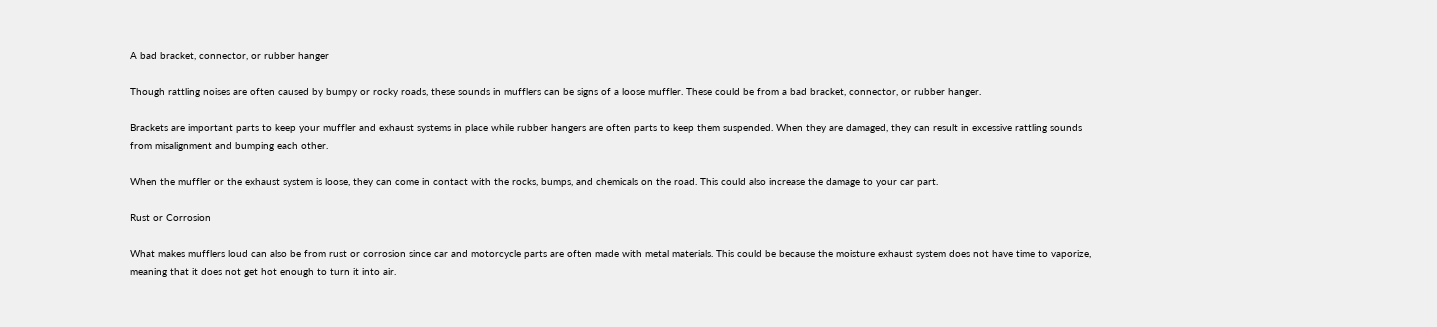A bad bracket, connector, or rubber hanger

Though rattling noises are often caused by bumpy or rocky roads, these sounds in mufflers can be signs of a loose muffler. These could be from a bad bracket, connector, or rubber hanger.

Brackets are important parts to keep your muffler and exhaust systems in place while rubber hangers are often parts to keep them suspended. When they are damaged, they can result in excessive rattling sounds from misalignment and bumping each other.

When the muffler or the exhaust system is loose, they can come in contact with the rocks, bumps, and chemicals on the road. This could also increase the damage to your car part.

Rust or Corrosion

What makes mufflers loud can also be from rust or corrosion since car and motorcycle parts are often made with metal materials. This could be because the moisture exhaust system does not have time to vaporize, meaning that it does not get hot enough to turn it into air.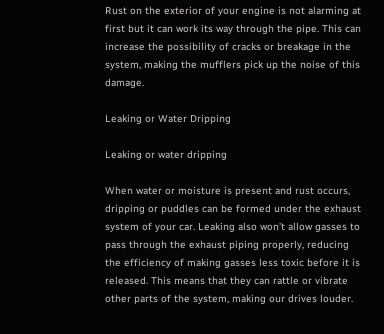Rust on the exterior of your engine is not alarming at first but it can work its way through the pipe. This can increase the possibility of cracks or breakage in the system, making the mufflers pick up the noise of this damage.

Leaking or Water Dripping

Leaking or water dripping

When water or moisture is present and rust occurs, dripping or puddles can be formed under the exhaust system of your car. Leaking also won’t allow gasses to pass through the exhaust piping properly, reducing the efficiency of making gasses less toxic before it is released. This means that they can rattle or vibrate other parts of the system, making our drives louder.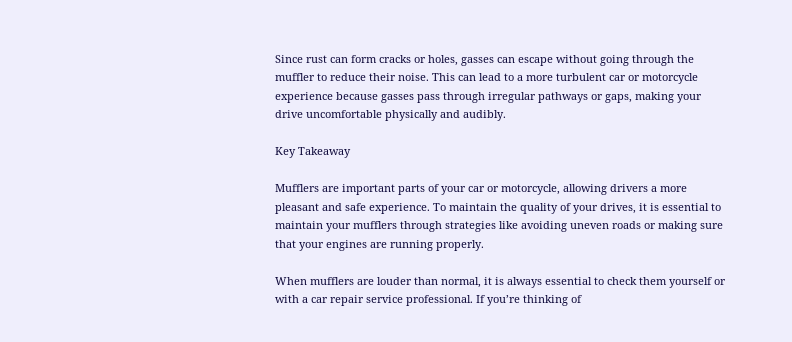Since rust can form cracks or holes, gasses can escape without going through the muffler to reduce their noise. This can lead to a more turbulent car or motorcycle experience because gasses pass through irregular pathways or gaps, making your drive uncomfortable physically and audibly.

Key Takeaway

Mufflers are important parts of your car or motorcycle, allowing drivers a more pleasant and safe experience. To maintain the quality of your drives, it is essential to maintain your mufflers through strategies like avoiding uneven roads or making sure that your engines are running properly.

When mufflers are louder than normal, it is always essential to check them yourself or with a car repair service professional. If you’re thinking of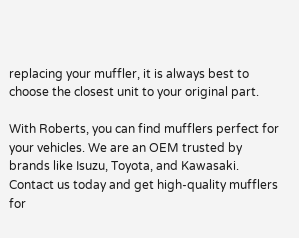replacing your muffler, it is always best to choose the closest unit to your original part.

With Roberts, you can find mufflers perfect for your vehicles. We are an OEM trusted by brands like Isuzu, Toyota, and Kawasaki. Contact us today and get high-quality mufflers for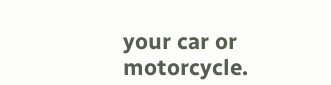your car or motorcycle.